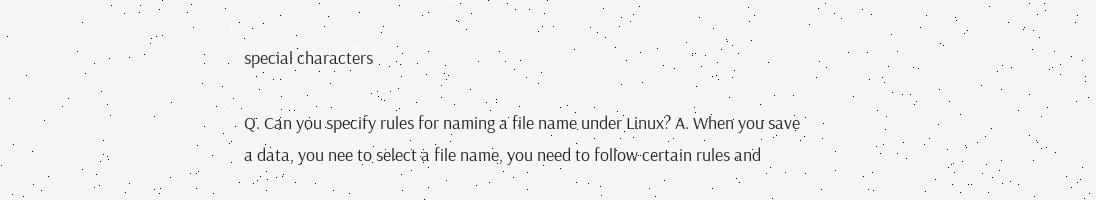special characters

Q. Can you specify rules for naming a file name under Linux? A. When you save a data, you nee to select a file name, you need to follow certain rules and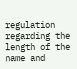regulation regarding the length of the name and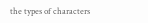the types of characters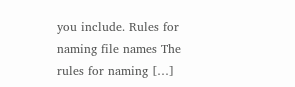you include. Rules for naming file names The rules for naming […]